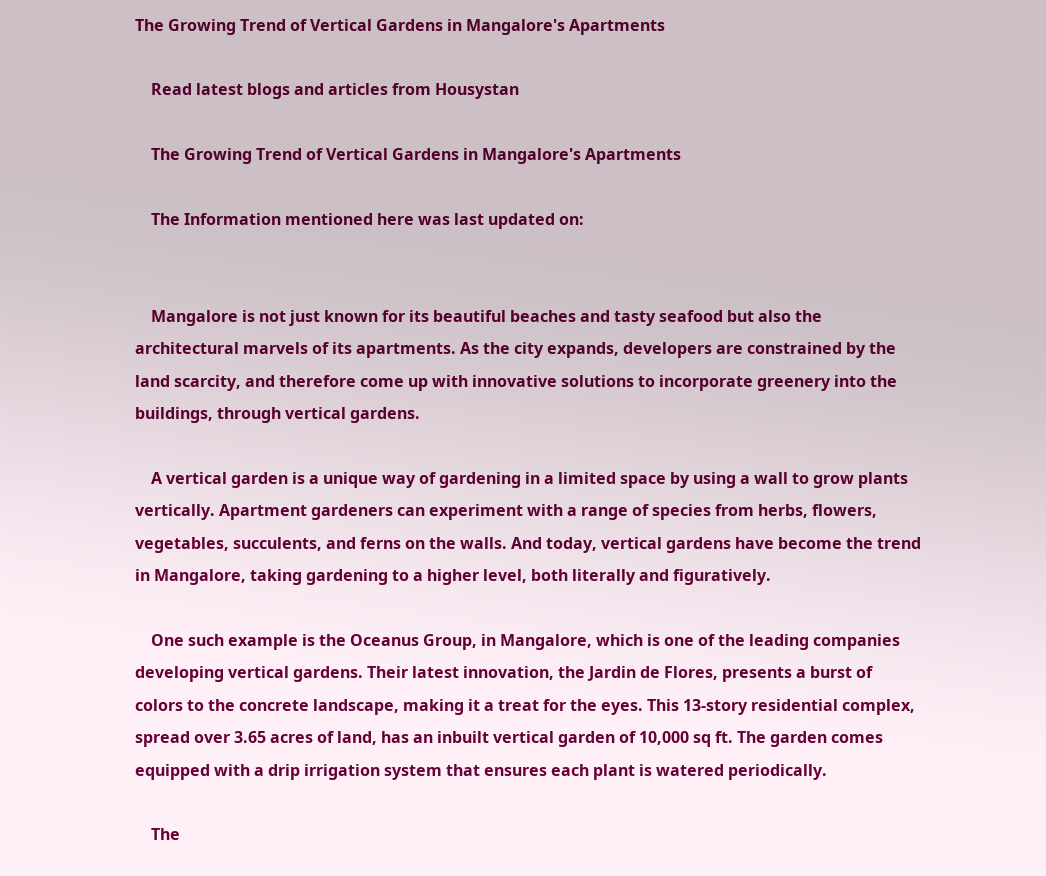The Growing Trend of Vertical Gardens in Mangalore's Apartments

    Read latest blogs and articles from Housystan

    The Growing Trend of Vertical Gardens in Mangalore's Apartments

    The Information mentioned here was last updated on:


    Mangalore is not just known for its beautiful beaches and tasty seafood but also the architectural marvels of its apartments. As the city expands, developers are constrained by the land scarcity, and therefore come up with innovative solutions to incorporate greenery into the buildings, through vertical gardens.

    A vertical garden is a unique way of gardening in a limited space by using a wall to grow plants vertically. Apartment gardeners can experiment with a range of species from herbs, flowers, vegetables, succulents, and ferns on the walls. And today, vertical gardens have become the trend in Mangalore, taking gardening to a higher level, both literally and figuratively.

    One such example is the Oceanus Group, in Mangalore, which is one of the leading companies developing vertical gardens. Their latest innovation, the Jardin de Flores, presents a burst of colors to the concrete landscape, making it a treat for the eyes. This 13-story residential complex, spread over 3.65 acres of land, has an inbuilt vertical garden of 10,000 sq ft. The garden comes equipped with a drip irrigation system that ensures each plant is watered periodically.

    The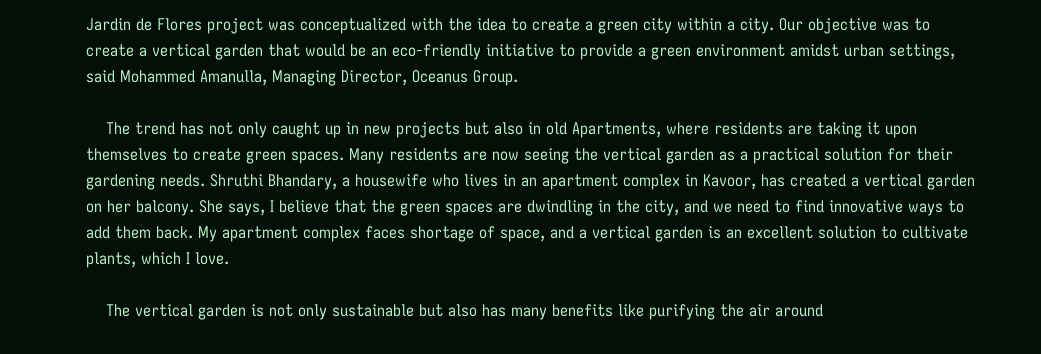Jardin de Flores project was conceptualized with the idea to create a green city within a city. Our objective was to create a vertical garden that would be an eco-friendly initiative to provide a green environment amidst urban settings, said Mohammed Amanulla, Managing Director, Oceanus Group.

    The trend has not only caught up in new projects but also in old Apartments, where residents are taking it upon themselves to create green spaces. Many residents are now seeing the vertical garden as a practical solution for their gardening needs. Shruthi Bhandary, a housewife who lives in an apartment complex in Kavoor, has created a vertical garden on her balcony. She says, I believe that the green spaces are dwindling in the city, and we need to find innovative ways to add them back. My apartment complex faces shortage of space, and a vertical garden is an excellent solution to cultivate plants, which I love.

    The vertical garden is not only sustainable but also has many benefits like purifying the air around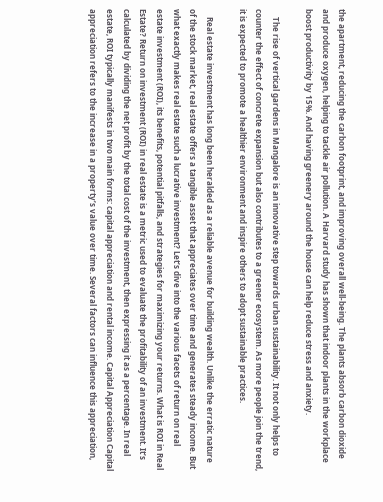the apartment, reducing the carbon footprint, and improving overall well-being. The plants absorb carbon dioxide and produce oxygen, helping to tackle air pollution. A Harvard study has shown that indoor plants in the workplace boost productivity by 15%. And having greenery around the house can help reduce stress and anxiety.

    The rise of vertical gardens in Mangalore is an innovative step towards urban sustainability. It not only helps to counter the effect of concrete expansion but also contributes to a greener ecosystem. As more people join the trend, it is expected to promote a healthier environment and inspire others to adopt sustainable practices.

    Real estate investment has long been heralded as a reliable avenue for building wealth. Unlike the erratic nature of the stock market, real estate offers a tangible asset that appreciates over time and generates steady income. But what exactly makes real estate such a lucrative investment? Let’s dive into the various facets of return on real estate investment (ROI), its benefits, potential pitfalls, and strategies for maximizing your returns. What is ROI in Real Estate? Return on investment (ROI) in real estate is a metric used to evaluate the profitability of an investment. It’s calculated by dividing the net profit by the total cost of the investment, then expressing it as a percentage. In real estate, ROI typically manifests in two main forms: capital appreciation and rental income. Capital Appreciation Capital appreciation refers to the increase in a property’s value over time. Several factors can influence this appreciation,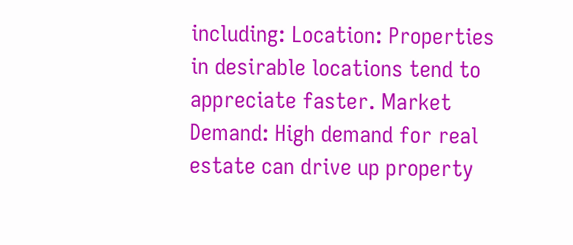including: Location: Properties in desirable locations tend to appreciate faster. Market Demand: High demand for real estate can drive up property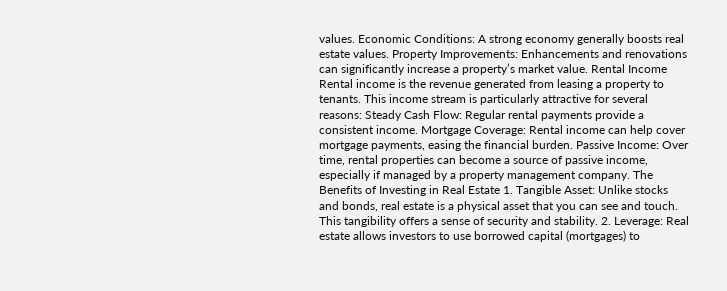values. Economic Conditions: A strong economy generally boosts real estate values. Property Improvements: Enhancements and renovations can significantly increase a property’s market value. Rental Income Rental income is the revenue generated from leasing a property to tenants. This income stream is particularly attractive for several reasons: Steady Cash Flow: Regular rental payments provide a consistent income. Mortgage Coverage: Rental income can help cover mortgage payments, easing the financial burden. Passive Income: Over time, rental properties can become a source of passive income, especially if managed by a property management company. The Benefits of Investing in Real Estate 1. Tangible Asset: Unlike stocks and bonds, real estate is a physical asset that you can see and touch. This tangibility offers a sense of security and stability. 2. Leverage: Real estate allows investors to use borrowed capital (mortgages) to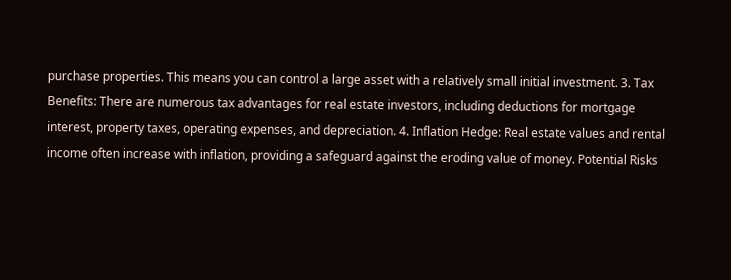purchase properties. This means you can control a large asset with a relatively small initial investment. 3. Tax Benefits: There are numerous tax advantages for real estate investors, including deductions for mortgage interest, property taxes, operating expenses, and depreciation. 4. Inflation Hedge: Real estate values and rental income often increase with inflation, providing a safeguard against the eroding value of money. Potential Risks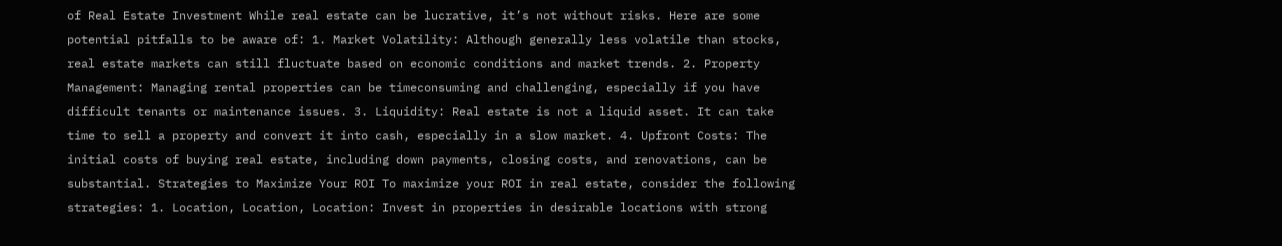of Real Estate Investment While real estate can be lucrative, it’s not without risks. Here are some potential pitfalls to be aware of: 1. Market Volatility: Although generally less volatile than stocks, real estate markets can still fluctuate based on economic conditions and market trends. 2. Property Management: Managing rental properties can be timeconsuming and challenging, especially if you have difficult tenants or maintenance issues. 3. Liquidity: Real estate is not a liquid asset. It can take time to sell a property and convert it into cash, especially in a slow market. 4. Upfront Costs: The initial costs of buying real estate, including down payments, closing costs, and renovations, can be substantial. Strategies to Maximize Your ROI To maximize your ROI in real estate, consider the following strategies: 1. Location, Location, Location: Invest in properties in desirable locations with strong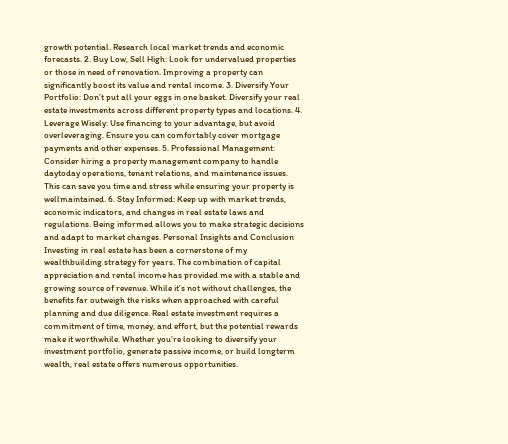growth potential. Research local market trends and economic forecasts. 2. Buy Low, Sell High: Look for undervalued properties or those in need of renovation. Improving a property can significantly boost its value and rental income. 3. Diversify Your Portfolio: Don’t put all your eggs in one basket. Diversify your real estate investments across different property types and locations. 4. Leverage Wisely: Use financing to your advantage, but avoid overleveraging. Ensure you can comfortably cover mortgage payments and other expenses. 5. Professional Management: Consider hiring a property management company to handle daytoday operations, tenant relations, and maintenance issues. This can save you time and stress while ensuring your property is wellmaintained. 6. Stay Informed: Keep up with market trends, economic indicators, and changes in real estate laws and regulations. Being informed allows you to make strategic decisions and adapt to market changes. Personal Insights and Conclusion Investing in real estate has been a cornerstone of my wealthbuilding strategy for years. The combination of capital appreciation and rental income has provided me with a stable and growing source of revenue. While it’s not without challenges, the benefits far outweigh the risks when approached with careful planning and due diligence. Real estate investment requires a commitment of time, money, and effort, but the potential rewards make it worthwhile. Whether you’re looking to diversify your investment portfolio, generate passive income, or build longterm wealth, real estate offers numerous opportunities.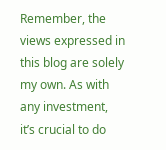Remember, the views expressed in this blog are solely my own. As with any investment, it’s crucial to do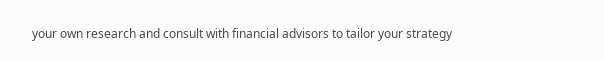your own research and consult with financial advisors to tailor your strategy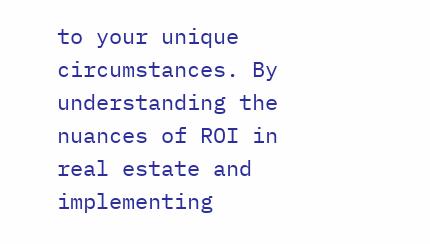to your unique circumstances. By understanding the nuances of ROI in real estate and implementing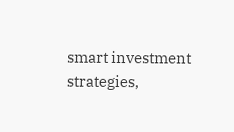smart investment strategies,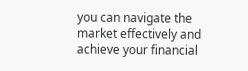you can navigate the market effectively and achieve your financial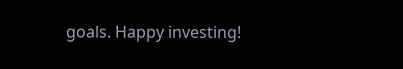goals. Happy investing!